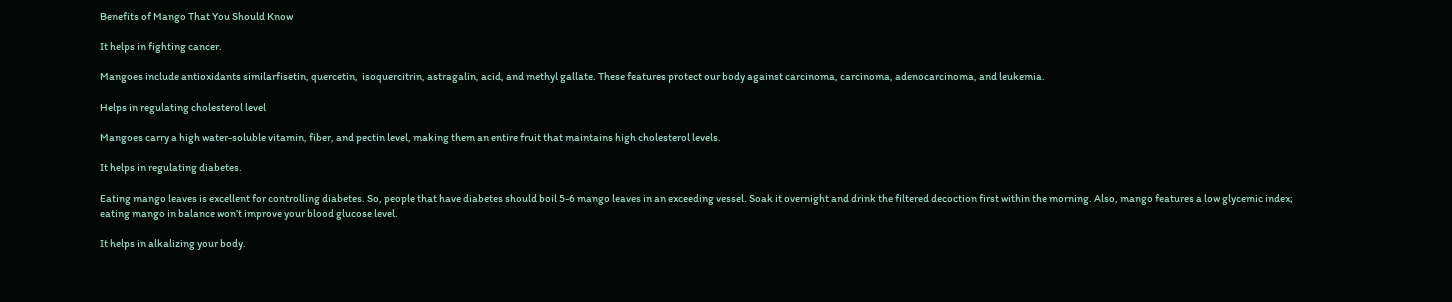Benefits of Mango That You Should Know

It helps in fighting cancer.

Mangoes include antioxidants similarfisetin, quercetin,  isoquercitrin, astragalin, acid, and methyl gallate. These features protect our body against carcinoma, carcinoma, adenocarcinoma, and leukemia.

Helps in regulating cholesterol level

Mangoes carry a high water-soluble vitamin, fiber, and pectin level, making them an entire fruit that maintains high cholesterol levels.

It helps in regulating diabetes.

Eating mango leaves is excellent for controlling diabetes. So, people that have diabetes should boil 5-6 mango leaves in an exceeding vessel. Soak it overnight and drink the filtered decoction first within the morning. Also, mango features a low glycemic index; eating mango in balance won’t improve your blood glucose level.

It helps in alkalizing your body.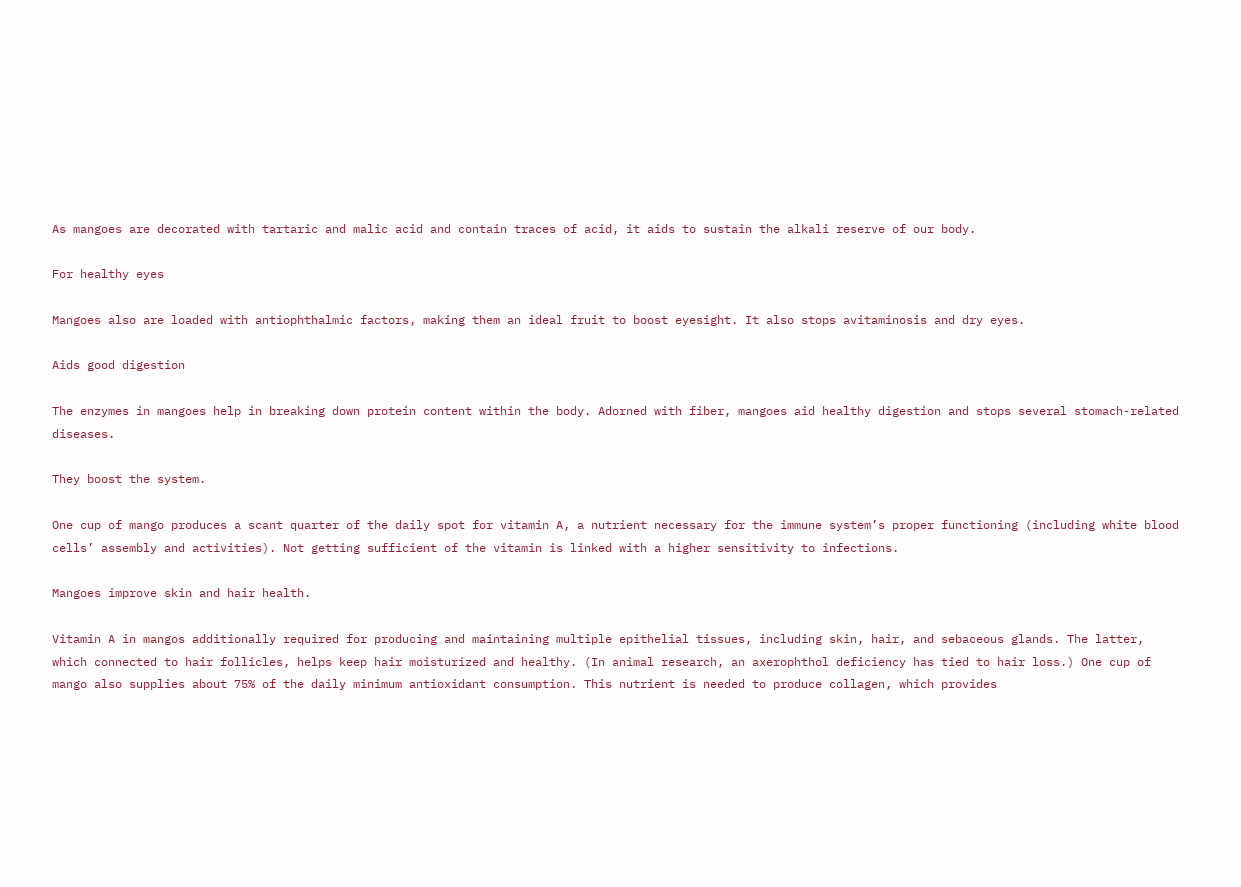As mangoes are decorated with tartaric and malic acid and contain traces of acid, it aids to sustain the alkali reserve of our body.

For healthy eyes

Mangoes also are loaded with antiophthalmic factors, making them an ideal fruit to boost eyesight. It also stops avitaminosis and dry eyes.

Aids good digestion

The enzymes in mangoes help in breaking down protein content within the body. Adorned with fiber, mangoes aid healthy digestion and stops several stomach-related diseases.

They boost the system.

One cup of mango produces a scant quarter of the daily spot for vitamin A, a nutrient necessary for the immune system’s proper functioning (including white blood cells’ assembly and activities). Not getting sufficient of the vitamin is linked with a higher sensitivity to infections.

Mangoes improve skin and hair health.

Vitamin A in mangos additionally required for producing and maintaining multiple epithelial tissues, including skin, hair, and sebaceous glands. The latter, which connected to hair follicles, helps keep hair moisturized and healthy. (In animal research, an axerophthol deficiency has tied to hair loss.) One cup of mango also supplies about 75% of the daily minimum antioxidant consumption. This nutrient is needed to produce collagen, which provides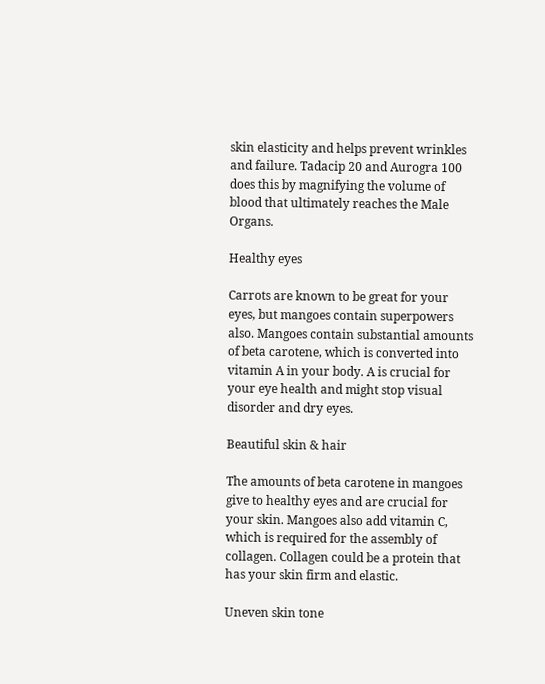skin elasticity and helps prevent wrinkles and failure. Tadacip 20 and Aurogra 100 does this by magnifying the volume of blood that ultimately reaches the Male Organs.

Healthy eyes

Carrots are known to be great for your eyes, but mangoes contain superpowers also. Mangoes contain substantial amounts of beta carotene, which is converted into vitamin A in your body. A is crucial for your eye health and might stop visual disorder and dry eyes.

Beautiful skin & hair

The amounts of beta carotene in mangoes give to healthy eyes and are crucial for your skin. Mangoes also add vitamin C, which is required for the assembly of collagen. Collagen could be a protein that has your skin firm and elastic.

Uneven skin tone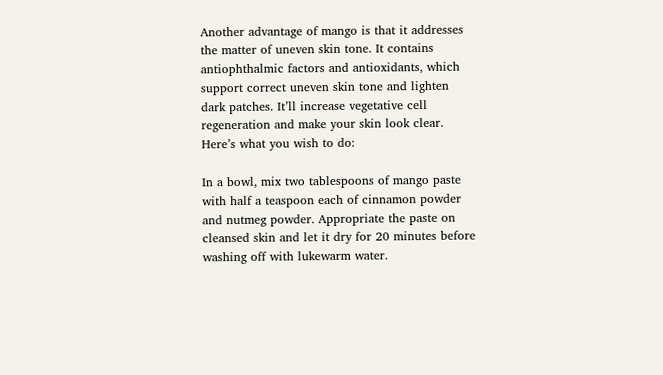Another advantage of mango is that it addresses the matter of uneven skin tone. It contains antiophthalmic factors and antioxidants, which support correct uneven skin tone and lighten dark patches. It’ll increase vegetative cell regeneration and make your skin look clear. Here’s what you wish to do:

In a bowl, mix two tablespoons of mango paste with half a teaspoon each of cinnamon powder and nutmeg powder. Appropriate the paste on cleansed skin and let it dry for 20 minutes before washing off with lukewarm water.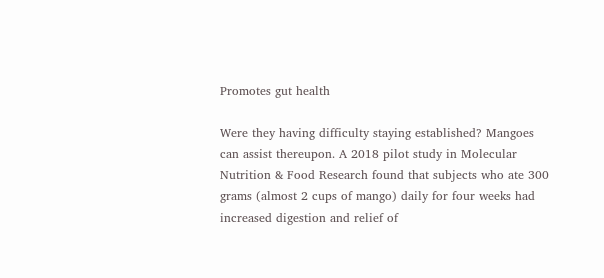Promotes gut health

Were they having difficulty staying established? Mangoes can assist thereupon. A 2018 pilot study in Molecular Nutrition & Food Research found that subjects who ate 300 grams (almost 2 cups of mango) daily for four weeks had increased digestion and relief of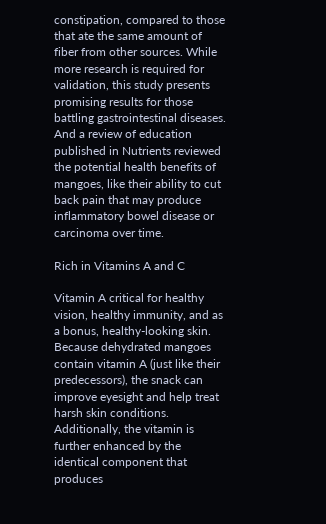constipation, compared to those that ate the same amount of fiber from other sources. While more research is required for validation, this study presents promising results for those battling gastrointestinal diseases. And a review of education published in Nutrients reviewed the potential health benefits of mangoes, like their ability to cut back pain that may produce inflammatory bowel disease or carcinoma over time.

Rich in Vitamins A and C

Vitamin A critical for healthy vision, healthy immunity, and as a bonus, healthy-looking skin. Because dehydrated mangoes contain vitamin A (just like their predecessors), the snack can improve eyesight and help treat harsh skin conditions. Additionally, the vitamin is further enhanced by the identical component that produces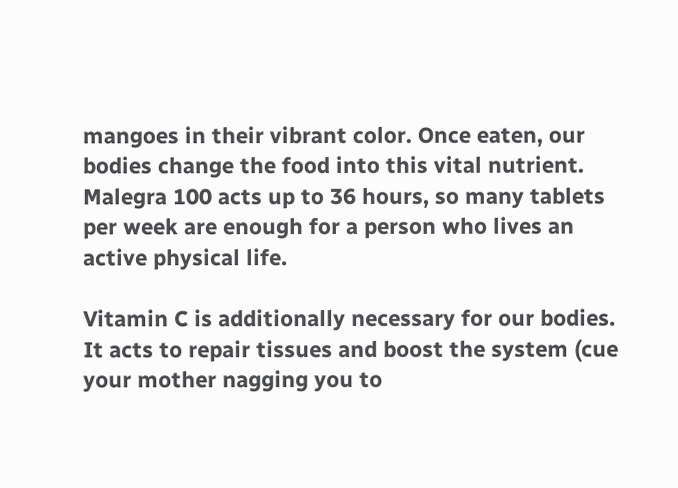mangoes in their vibrant color. Once eaten, our bodies change the food into this vital nutrient. Malegra 100 acts up to 36 hours, so many tablets per week are enough for a person who lives an active physical life.

Vitamin C is additionally necessary for our bodies. It acts to repair tissues and boost the system (cue your mother nagging you to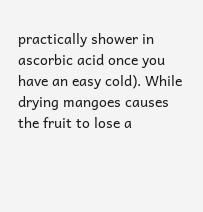practically shower in ascorbic acid once you have an easy cold). While drying mangoes causes the fruit to lose a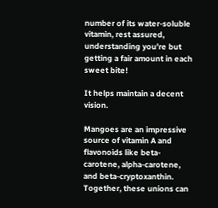number of its water-soluble vitamin, rest assured, understanding you’re but getting a fair amount in each sweet bite!

It helps maintain a decent vision.

Mangoes are an impressive source of vitamin A and flavonoids like beta-carotene, alpha-carotene, and beta-cryptoxanthin. Together, these unions can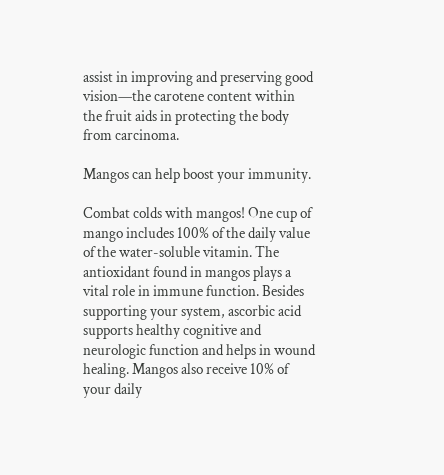assist in improving and preserving good vision—the carotene content within the fruit aids in protecting the body from carcinoma.

Mangos can help boost your immunity.

Combat colds with mangos! One cup of mango includes 100% of the daily value of the water-soluble vitamin. The antioxidant found in mangos plays a vital role in immune function. Besides supporting your system, ascorbic acid supports healthy cognitive and neurologic function and helps in wound healing. Mangos also receive 10% of your daily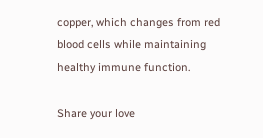copper, which changes from red blood cells while maintaining healthy immune function.

Share your love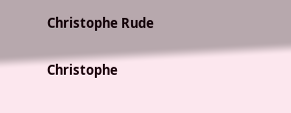Christophe Rude

Christophe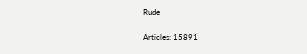Rude

Articles: 15891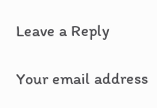Leave a Reply

Your email address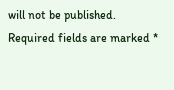will not be published. Required fields are marked *